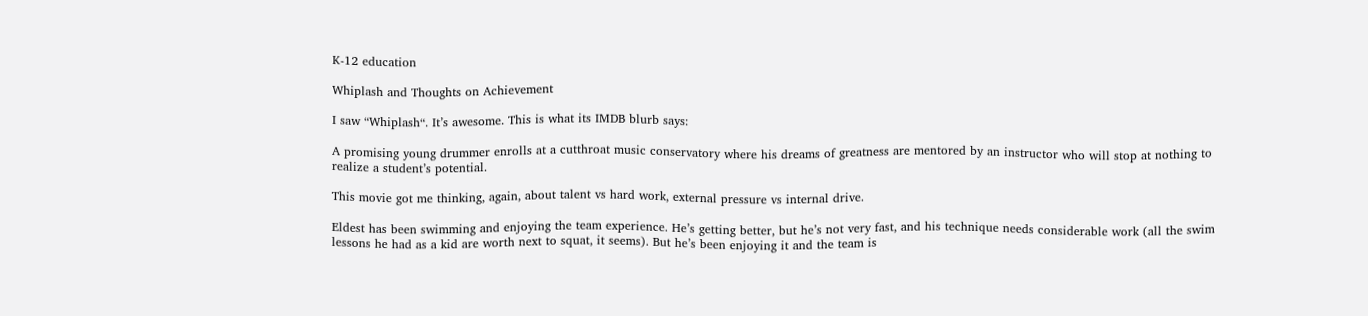K-12 education

Whiplash and Thoughts on Achievement

I saw “Whiplash“. It’s awesome. This is what its IMDB blurb says:

A promising young drummer enrolls at a cutthroat music conservatory where his dreams of greatness are mentored by an instructor who will stop at nothing to realize a student’s potential.

This movie got me thinking, again, about talent vs hard work, external pressure vs internal drive.

Eldest has been swimming and enjoying the team experience. He’s getting better, but he’s not very fast, and his technique needs considerable work (all the swim lessons he had as a kid are worth next to squat, it seems). But he’s been enjoying it and the team is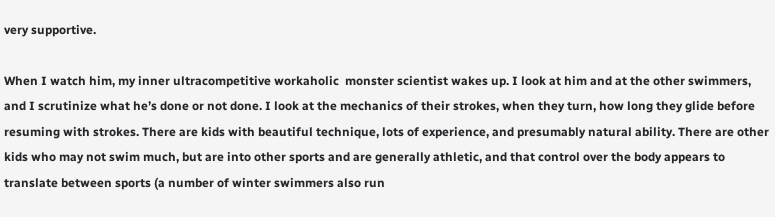very supportive.

When I watch him, my inner ultracompetitive workaholic  monster scientist wakes up. I look at him and at the other swimmers, and I scrutinize what he’s done or not done. I look at the mechanics of their strokes, when they turn, how long they glide before resuming with strokes. There are kids with beautiful technique, lots of experience, and presumably natural ability. There are other kids who may not swim much, but are into other sports and are generally athletic, and that control over the body appears to translate between sports (a number of winter swimmers also run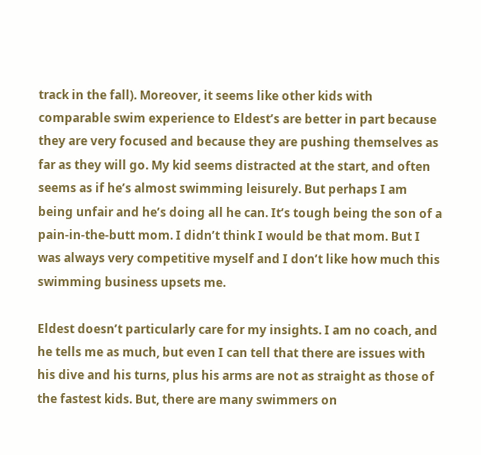track in the fall). Moreover, it seems like other kids with comparable swim experience to Eldest’s are better in part because they are very focused and because they are pushing themselves as far as they will go. My kid seems distracted at the start, and often seems as if he’s almost swimming leisurely. But perhaps I am being unfair and he’s doing all he can. It’s tough being the son of a pain-in-the-butt mom. I didn’t think I would be that mom. But I was always very competitive myself and I don’t like how much this swimming business upsets me.

Eldest doesn’t particularly care for my insights. I am no coach, and he tells me as much, but even I can tell that there are issues with his dive and his turns, plus his arms are not as straight as those of the fastest kids. But, there are many swimmers on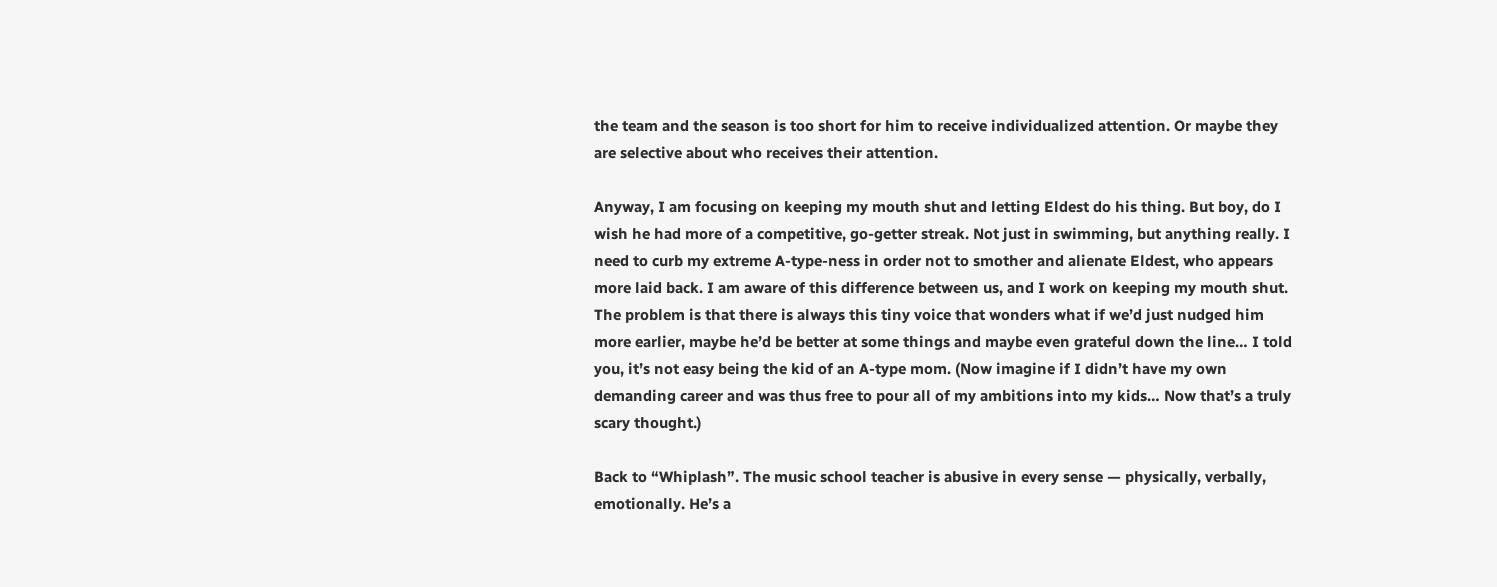the team and the season is too short for him to receive individualized attention. Or maybe they are selective about who receives their attention.

Anyway, I am focusing on keeping my mouth shut and letting Eldest do his thing. But boy, do I wish he had more of a competitive, go-getter streak. Not just in swimming, but anything really. I need to curb my extreme A-type-ness in order not to smother and alienate Eldest, who appears more laid back. I am aware of this difference between us, and I work on keeping my mouth shut. The problem is that there is always this tiny voice that wonders what if we’d just nudged him more earlier, maybe he’d be better at some things and maybe even grateful down the line… I told you, it’s not easy being the kid of an A-type mom. (Now imagine if I didn’t have my own demanding career and was thus free to pour all of my ambitions into my kids… Now that’s a truly scary thought.)

Back to “Whiplash”. The music school teacher is abusive in every sense — physically, verbally, emotionally. He’s a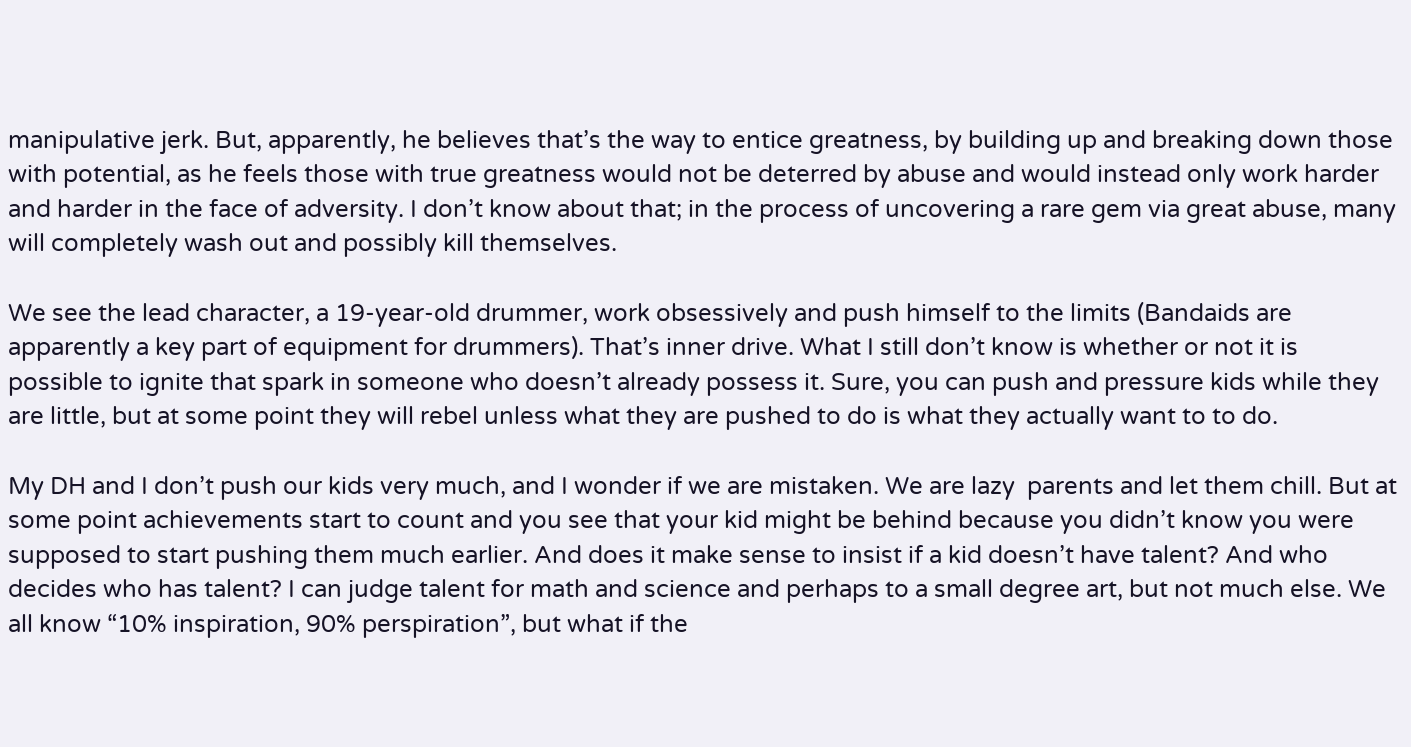manipulative jerk. But, apparently, he believes that’s the way to entice greatness, by building up and breaking down those with potential, as he feels those with true greatness would not be deterred by abuse and would instead only work harder and harder in the face of adversity. I don’t know about that; in the process of uncovering a rare gem via great abuse, many will completely wash out and possibly kill themselves.

We see the lead character, a 19-year-old drummer, work obsessively and push himself to the limits (Bandaids are apparently a key part of equipment for drummers). That’s inner drive. What I still don’t know is whether or not it is possible to ignite that spark in someone who doesn’t already possess it. Sure, you can push and pressure kids while they are little, but at some point they will rebel unless what they are pushed to do is what they actually want to to do.

My DH and I don’t push our kids very much, and I wonder if we are mistaken. We are lazy  parents and let them chill. But at some point achievements start to count and you see that your kid might be behind because you didn’t know you were supposed to start pushing them much earlier. And does it make sense to insist if a kid doesn’t have talent? And who decides who has talent? I can judge talent for math and science and perhaps to a small degree art, but not much else. We all know “10% inspiration, 90% perspiration”, but what if the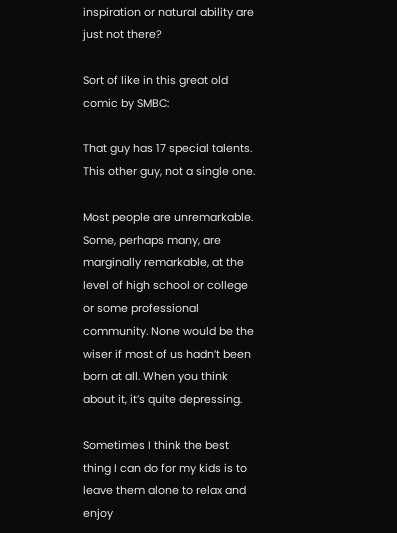inspiration or natural ability are just not there?

Sort of like in this great old comic by SMBC:

That guy has 17 special talents. This other guy, not a single one.

Most people are unremarkable. Some, perhaps many, are marginally remarkable, at the level of high school or college or some professional community. None would be the wiser if most of us hadn’t been born at all. When you think about it, it’s quite depressing.

Sometimes I think the best thing I can do for my kids is to leave them alone to relax and enjoy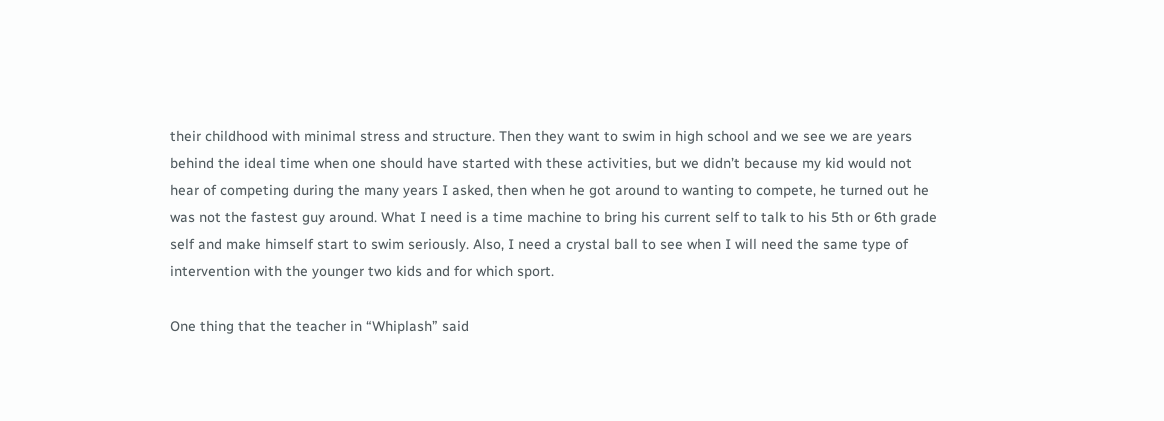their childhood with minimal stress and structure. Then they want to swim in high school and we see we are years behind the ideal time when one should have started with these activities, but we didn’t because my kid would not hear of competing during the many years I asked, then when he got around to wanting to compete, he turned out he was not the fastest guy around. What I need is a time machine to bring his current self to talk to his 5th or 6th grade self and make himself start to swim seriously. Also, I need a crystal ball to see when I will need the same type of intervention with the younger two kids and for which sport.

One thing that the teacher in “Whiplash” said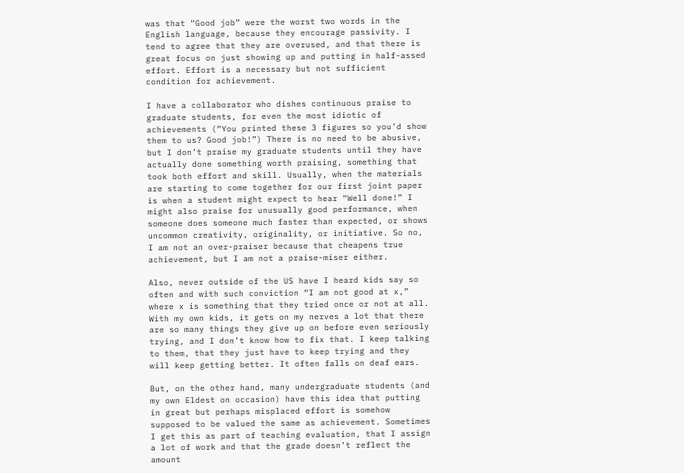was that “Good job” were the worst two words in the English language, because they encourage passivity. I tend to agree that they are overused, and that there is great focus on just showing up and putting in half-assed effort. Effort is a necessary but not sufficient condition for achievement.

I have a collaborator who dishes continuous praise to graduate students, for even the most idiotic of achievements (“You printed these 3 figures so you’d show them to us? Good job!”) There is no need to be abusive, but I don’t praise my graduate students until they have actually done something worth praising, something that took both effort and skill. Usually, when the materials are starting to come together for our first joint paper is when a student might expect to hear “Well done!” I might also praise for unusually good performance, when someone does someone much faster than expected, or shows uncommon creativity, originality, or initiative. So no, I am not an over-praiser because that cheapens true achievement, but I am not a praise-miser either.

Also, never outside of the US have I heard kids say so often and with such conviction “I am not good at x,” where x is something that they tried once or not at all. With my own kids, it gets on my nerves a lot that there are so many things they give up on before even seriously trying, and I don’t know how to fix that. I keep talking to them, that they just have to keep trying and they will keep getting better. It often falls on deaf ears.

But, on the other hand, many undergraduate students (and my own Eldest on occasion) have this idea that putting in great but perhaps misplaced effort is somehow supposed to be valued the same as achievement. Sometimes I get this as part of teaching evaluation, that I assign a lot of work and that the grade doesn’t reflect the amount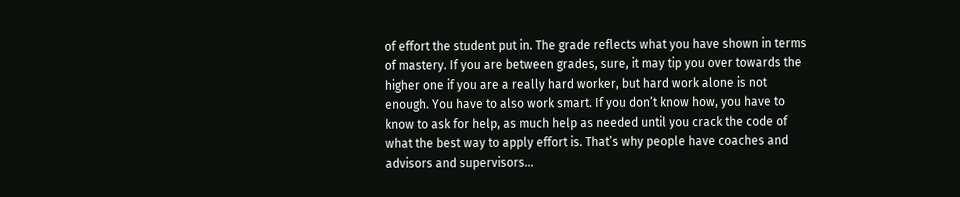of effort the student put in. The grade reflects what you have shown in terms of mastery. If you are between grades, sure, it may tip you over towards the higher one if you are a really hard worker, but hard work alone is not enough. You have to also work smart. If you don’t know how, you have to know to ask for help, as much help as needed until you crack the code of what the best way to apply effort is. That’s why people have coaches and advisors and supervisors…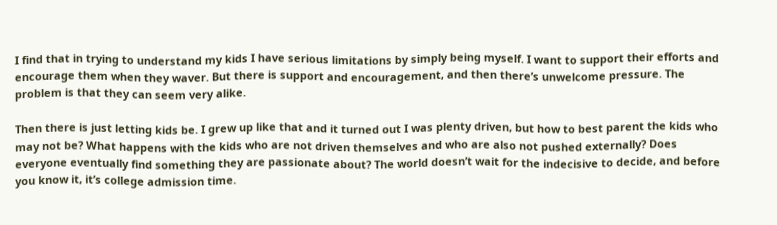I find that in trying to understand my kids I have serious limitations by simply being myself. I want to support their efforts and encourage them when they waver. But there is support and encouragement, and then there’s unwelcome pressure. The problem is that they can seem very alike.

Then there is just letting kids be. I grew up like that and it turned out I was plenty driven, but how to best parent the kids who may not be? What happens with the kids who are not driven themselves and who are also not pushed externally? Does everyone eventually find something they are passionate about? The world doesn’t wait for the indecisive to decide, and before you know it, it’s college admission time.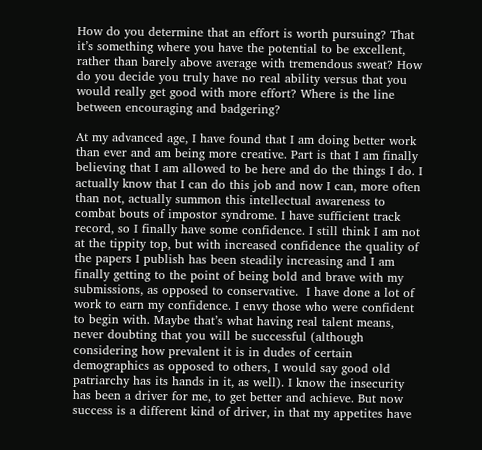How do you determine that an effort is worth pursuing? That it’s something where you have the potential to be excellent, rather than barely above average with tremendous sweat? How do you decide you truly have no real ability versus that you would really get good with more effort? Where is the line between encouraging and badgering?

At my advanced age, I have found that I am doing better work than ever and am being more creative. Part is that I am finally believing that I am allowed to be here and do the things I do. I actually know that I can do this job and now I can, more often than not, actually summon this intellectual awareness to combat bouts of impostor syndrome. I have sufficient track record, so I finally have some confidence. I still think I am not at the tippity top, but with increased confidence the quality of the papers I publish has been steadily increasing and I am finally getting to the point of being bold and brave with my submissions, as opposed to conservative.  I have done a lot of work to earn my confidence. I envy those who were confident to begin with. Maybe that’s what having real talent means, never doubting that you will be successful (although considering how prevalent it is in dudes of certain demographics as opposed to others, I would say good old patriarchy has its hands in it, as well). I know the insecurity has been a driver for me, to get better and achieve. But now success is a different kind of driver, in that my appetites have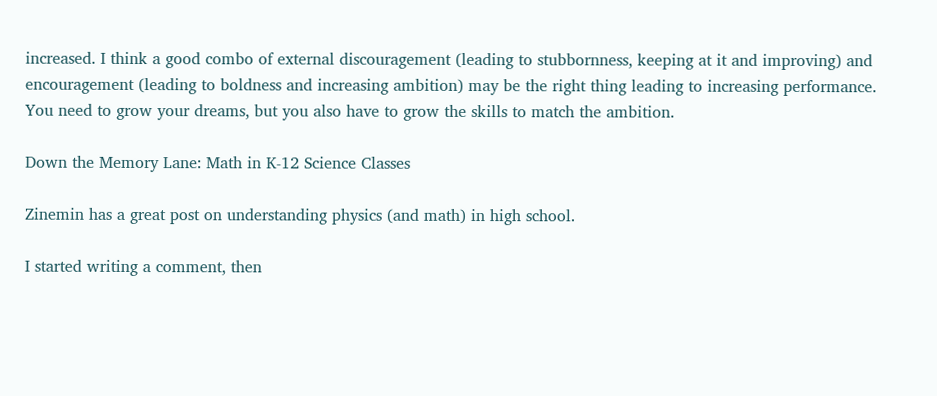increased. I think a good combo of external discouragement (leading to stubbornness, keeping at it and improving) and encouragement (leading to boldness and increasing ambition) may be the right thing leading to increasing performance. You need to grow your dreams, but you also have to grow the skills to match the ambition.

Down the Memory Lane: Math in K-12 Science Classes

Zinemin has a great post on understanding physics (and math) in high school.

I started writing a comment, then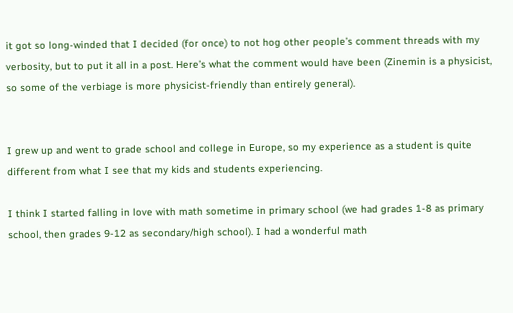it got so long-winded that I decided (for once) to not hog other people’s comment threads with my verbosity, but to put it all in a post. Here’s what the comment would have been (Zinemin is a physicist, so some of the verbiage is more physicist-friendly than entirely general).


I grew up and went to grade school and college in Europe, so my experience as a student is quite different from what I see that my kids and students experiencing.

I think I started falling in love with math sometime in primary school (we had grades 1-8 as primary school, then grades 9-12 as secondary/high school). I had a wonderful math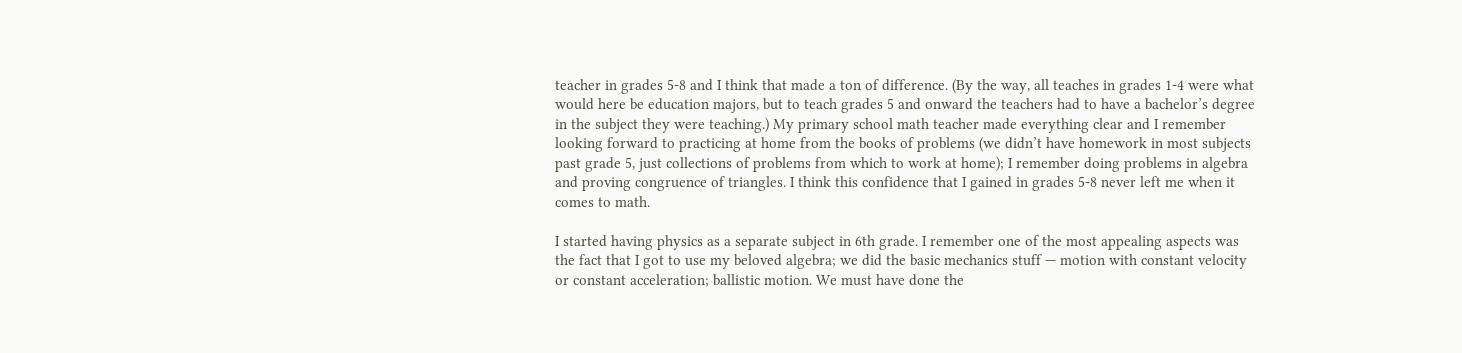teacher in grades 5-8 and I think that made a ton of difference. (By the way, all teaches in grades 1-4 were what would here be education majors, but to teach grades 5 and onward the teachers had to have a bachelor’s degree in the subject they were teaching.) My primary school math teacher made everything clear and I remember looking forward to practicing at home from the books of problems (we didn’t have homework in most subjects past grade 5, just collections of problems from which to work at home); I remember doing problems in algebra and proving congruence of triangles. I think this confidence that I gained in grades 5-8 never left me when it comes to math.

I started having physics as a separate subject in 6th grade. I remember one of the most appealing aspects was the fact that I got to use my beloved algebra; we did the basic mechanics stuff — motion with constant velocity or constant acceleration; ballistic motion. We must have done the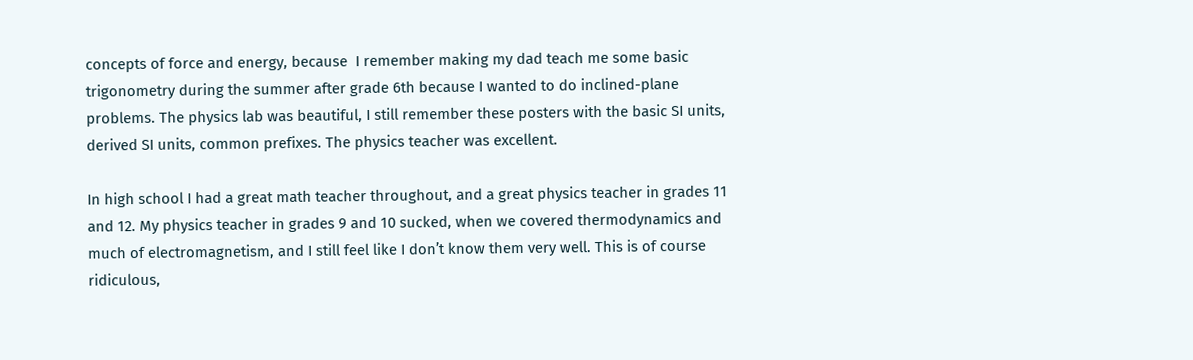concepts of force and energy, because  I remember making my dad teach me some basic trigonometry during the summer after grade 6th because I wanted to do inclined-plane problems. The physics lab was beautiful, I still remember these posters with the basic SI units, derived SI units, common prefixes. The physics teacher was excellent.

In high school I had a great math teacher throughout, and a great physics teacher in grades 11 and 12. My physics teacher in grades 9 and 10 sucked, when we covered thermodynamics and much of electromagnetism, and I still feel like I don’t know them very well. This is of course ridiculous,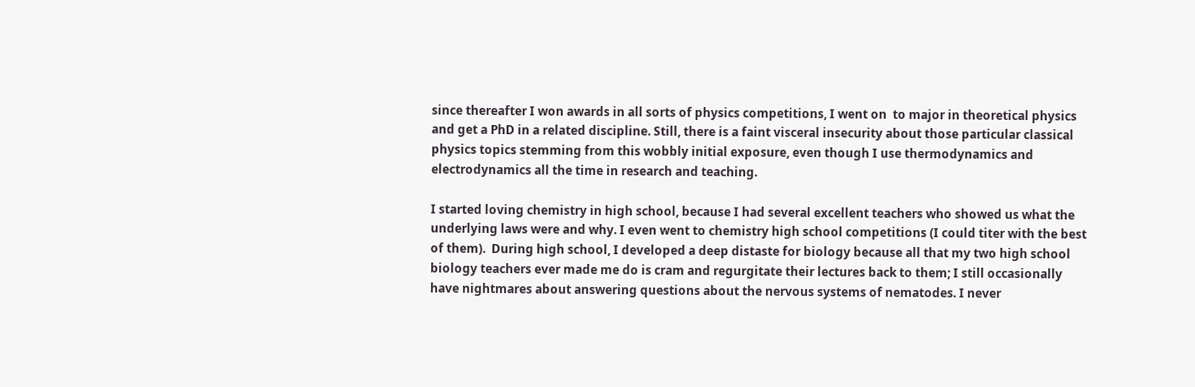since thereafter I won awards in all sorts of physics competitions, I went on  to major in theoretical physics and get a PhD in a related discipline. Still, there is a faint visceral insecurity about those particular classical physics topics stemming from this wobbly initial exposure, even though I use thermodynamics and electrodynamics all the time in research and teaching.

I started loving chemistry in high school, because I had several excellent teachers who showed us what the underlying laws were and why. I even went to chemistry high school competitions (I could titer with the best of them).  During high school, I developed a deep distaste for biology because all that my two high school biology teachers ever made me do is cram and regurgitate their lectures back to them; I still occasionally have nightmares about answering questions about the nervous systems of nematodes. I never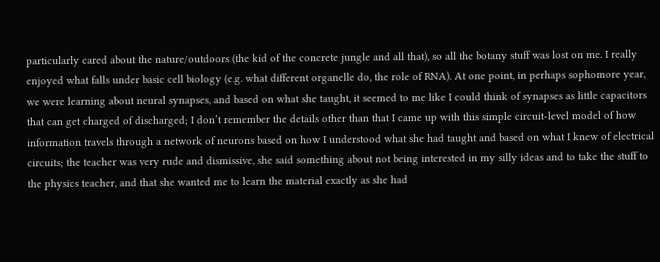particularly cared about the nature/outdoors (the kid of the concrete jungle and all that), so all the botany stuff was lost on me. I really enjoyed what falls under basic cell biology (e.g. what different organelle do, the role of RNA). At one point, in perhaps sophomore year, we were learning about neural synapses, and based on what she taught, it seemed to me like I could think of synapses as little capacitors that can get charged of discharged; I don’t remember the details other than that I came up with this simple circuit-level model of how information travels through a network of neurons based on how I understood what she had taught and based on what I knew of electrical circuits; the teacher was very rude and dismissive, she said something about not being interested in my silly ideas and to take the stuff to the physics teacher, and that she wanted me to learn the material exactly as she had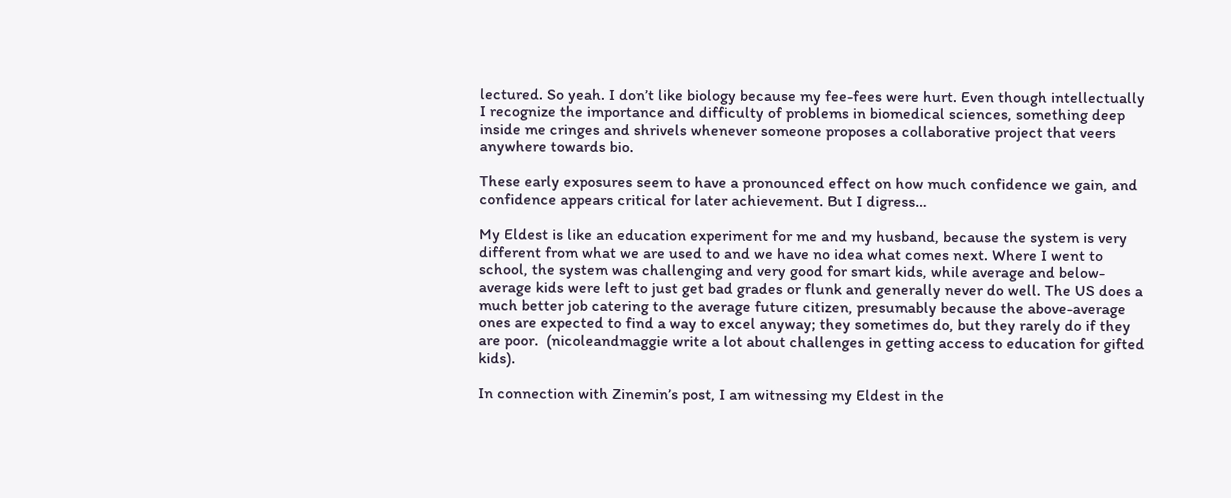lectured. So yeah. I don’t like biology because my fee-fees were hurt. Even though intellectually I recognize the importance and difficulty of problems in biomedical sciences, something deep inside me cringes and shrivels whenever someone proposes a collaborative project that veers anywhere towards bio.

These early exposures seem to have a pronounced effect on how much confidence we gain, and confidence appears critical for later achievement. But I digress…

My Eldest is like an education experiment for me and my husband, because the system is very different from what we are used to and we have no idea what comes next. Where I went to school, the system was challenging and very good for smart kids, while average and below-average kids were left to just get bad grades or flunk and generally never do well. The US does a much better job catering to the average future citizen, presumably because the above-average ones are expected to find a way to excel anyway; they sometimes do, but they rarely do if they are poor.  (nicoleandmaggie write a lot about challenges in getting access to education for gifted kids).

In connection with Zinemin’s post, I am witnessing my Eldest in the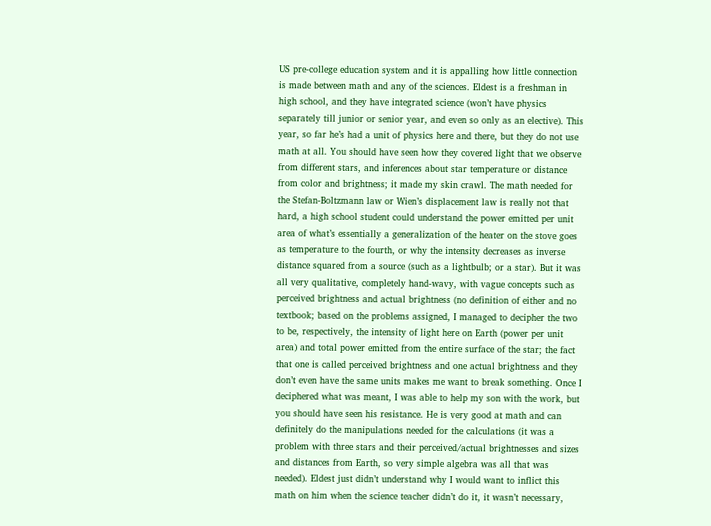US pre-college education system and it is appalling how little connection is made between math and any of the sciences. Eldest is a freshman in high school, and they have integrated science (won’t have physics separately till junior or senior year, and even so only as an elective). This year, so far he’s had a unit of physics here and there, but they do not use math at all. You should have seen how they covered light that we observe from different stars, and inferences about star temperature or distance from color and brightness; it made my skin crawl. The math needed for the Stefan-Boltzmann law or Wien’s displacement law is really not that hard, a high school student could understand the power emitted per unit area of what’s essentially a generalization of the heater on the stove goes as temperature to the fourth, or why the intensity decreases as inverse distance squared from a source (such as a lightbulb; or a star). But it was all very qualitative, completely hand-wavy, with vague concepts such as perceived brightness and actual brightness (no definition of either and no textbook; based on the problems assigned, I managed to decipher the two to be, respectively, the intensity of light here on Earth (power per unit area) and total power emitted from the entire surface of the star; the fact that one is called perceived brightness and one actual brightness and they don’t even have the same units makes me want to break something. Once I deciphered what was meant, I was able to help my son with the work, but you should have seen his resistance. He is very good at math and can definitely do the manipulations needed for the calculations (it was a problem with three stars and their perceived/actual brightnesses and sizes and distances from Earth, so very simple algebra was all that was needed). Eldest just didn’t understand why I would want to inflict this math on him when the science teacher didn’t do it, it wasn’t necessary,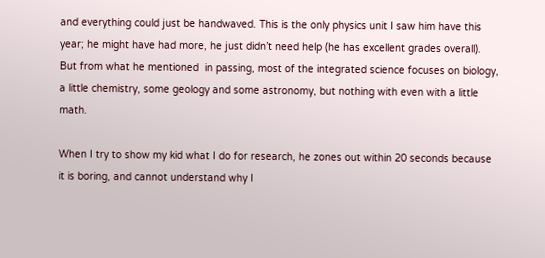and everything could just be handwaved. This is the only physics unit I saw him have this year; he might have had more, he just didn’t need help (he has excellent grades overall). But from what he mentioned  in passing, most of the integrated science focuses on biology, a little chemistry, some geology and some astronomy, but nothing with even with a little math.

When I try to show my kid what I do for research, he zones out within 20 seconds because it is boring, and cannot understand why I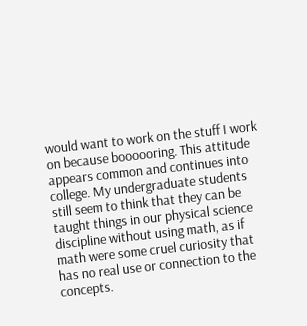would want to work on the stuff I work on because boooooring. This attitude appears common and continues into college. My undergraduate students still seem to think that they can be taught things in our physical science discipline without using math, as if math were some cruel curiosity that has no real use or connection to the concepts.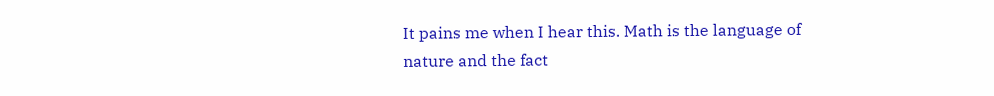It pains me when I hear this. Math is the language of nature and the fact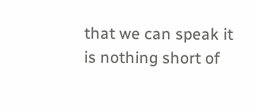that we can speak it is nothing short of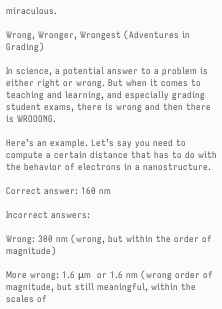miraculous.

Wrong, Wronger, Wrongest (Adventures in Grading)

In science, a potential answer to a problem is either right or wrong. But when it comes to teaching and learning, and especially grading student exams, there is wrong and then there is WROOONG.

Here’s an example. Let’s say you need to compute a certain distance that has to do with the behavior of electrons in a nanostructure.

Correct answer: 160 nm

Incorrect answers:

Wrong: 300 nm (wrong, but within the order of magnitude)

More wrong: 1.6 μm  or 1.6 nm (wrong order of magnitude, but still meaningful, within the scales of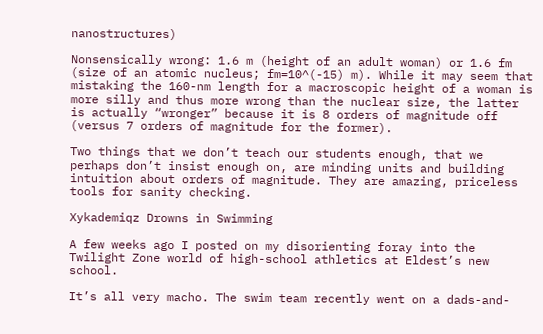nanostructures)

Nonsensically wrong: 1.6 m (height of an adult woman) or 1.6 fm (size of an atomic nucleus; fm=10^(-15) m). While it may seem that mistaking the 160-nm length for a macroscopic height of a woman is more silly and thus more wrong than the nuclear size, the latter is actually “wronger” because it is 8 orders of magnitude off (versus 7 orders of magnitude for the former).

Two things that we don’t teach our students enough, that we perhaps don’t insist enough on, are minding units and building intuition about orders of magnitude. They are amazing, priceless tools for sanity checking.

Xykademiqz Drowns in Swimming

A few weeks ago I posted on my disorienting foray into the Twilight Zone world of high-school athletics at Eldest’s new school.

It’s all very macho. The swim team recently went on a dads-and-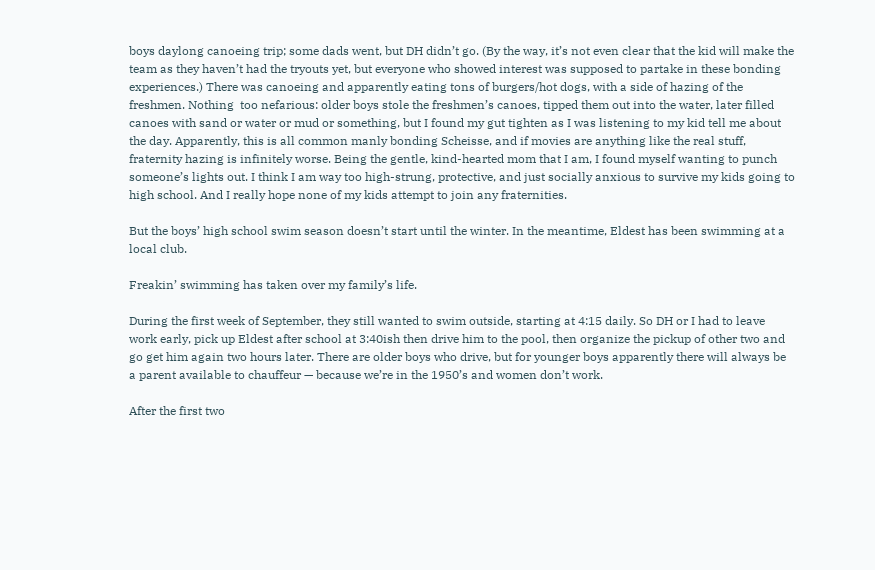boys daylong canoeing trip; some dads went, but DH didn’t go. (By the way, it’s not even clear that the kid will make the team as they haven’t had the tryouts yet, but everyone who showed interest was supposed to partake in these bonding experiences.) There was canoeing and apparently eating tons of burgers/hot dogs, with a side of hazing of the freshmen. Nothing  too nefarious: older boys stole the freshmen’s canoes, tipped them out into the water, later filled canoes with sand or water or mud or something, but I found my gut tighten as I was listening to my kid tell me about the day. Apparently, this is all common manly bonding Scheisse, and if movies are anything like the real stuff, fraternity hazing is infinitely worse. Being the gentle, kind-hearted mom that I am, I found myself wanting to punch someone’s lights out. I think I am way too high-strung, protective, and just socially anxious to survive my kids going to high school. And I really hope none of my kids attempt to join any fraternities.

But the boys’ high school swim season doesn’t start until the winter. In the meantime, Eldest has been swimming at a local club.

Freakin’ swimming has taken over my family’s life.

During the first week of September, they still wanted to swim outside, starting at 4:15 daily. So DH or I had to leave work early, pick up Eldest after school at 3:40ish then drive him to the pool, then organize the pickup of other two and go get him again two hours later. There are older boys who drive, but for younger boys apparently there will always be a parent available to chauffeur — because we’re in the 1950’s and women don’t work.

After the first two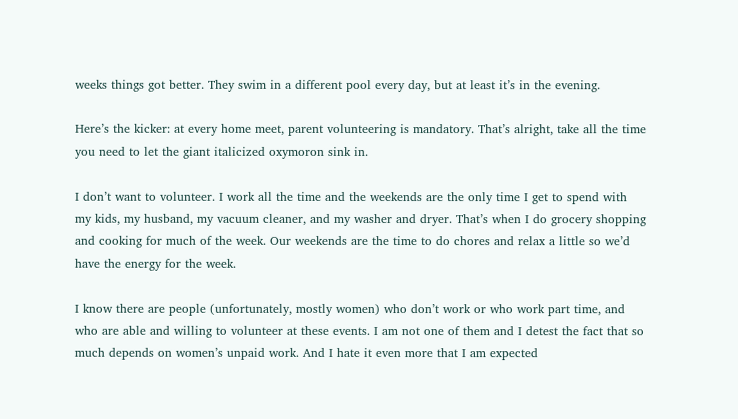weeks things got better. They swim in a different pool every day, but at least it’s in the evening.

Here’s the kicker: at every home meet, parent volunteering is mandatory. That’s alright, take all the time you need to let the giant italicized oxymoron sink in.

I don’t want to volunteer. I work all the time and the weekends are the only time I get to spend with my kids, my husband, my vacuum cleaner, and my washer and dryer. That’s when I do grocery shopping and cooking for much of the week. Our weekends are the time to do chores and relax a little so we’d have the energy for the week.

I know there are people (unfortunately, mostly women) who don’t work or who work part time, and who are able and willing to volunteer at these events. I am not one of them and I detest the fact that so much depends on women’s unpaid work. And I hate it even more that I am expected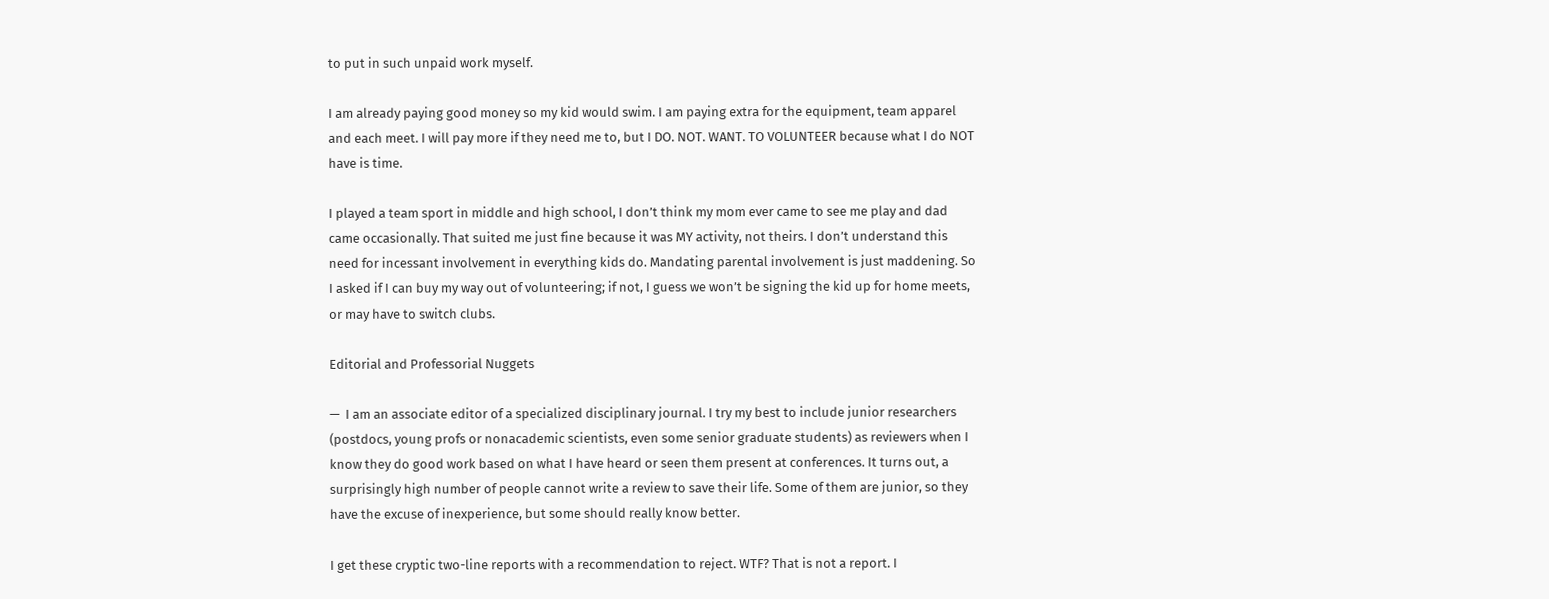to put in such unpaid work myself.

I am already paying good money so my kid would swim. I am paying extra for the equipment, team apparel and each meet. I will pay more if they need me to, but I DO. NOT. WANT. TO VOLUNTEER because what I do NOT have is time.

I played a team sport in middle and high school, I don’t think my mom ever came to see me play and dad came occasionally. That suited me just fine because it was MY activity, not theirs. I don’t understand this need for incessant involvement in everything kids do. Mandating parental involvement is just maddening. So I asked if I can buy my way out of volunteering; if not, I guess we won’t be signing the kid up for home meets, or may have to switch clubs.

Editorial and Professorial Nuggets

—  I am an associate editor of a specialized disciplinary journal. I try my best to include junior researchers (postdocs, young profs or nonacademic scientists, even some senior graduate students) as reviewers when I know they do good work based on what I have heard or seen them present at conferences. It turns out, a surprisingly high number of people cannot write a review to save their life. Some of them are junior, so they have the excuse of inexperience, but some should really know better.

I get these cryptic two-line reports with a recommendation to reject. WTF? That is not a report. I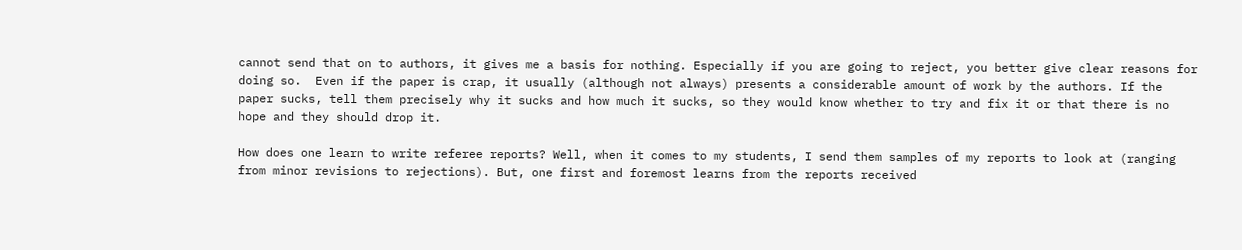cannot send that on to authors, it gives me a basis for nothing. Especially if you are going to reject, you better give clear reasons for doing so.  Even if the paper is crap, it usually (although not always) presents a considerable amount of work by the authors. If the paper sucks, tell them precisely why it sucks and how much it sucks, so they would know whether to try and fix it or that there is no hope and they should drop it.

How does one learn to write referee reports? Well, when it comes to my students, I send them samples of my reports to look at (ranging from minor revisions to rejections). But, one first and foremost learns from the reports received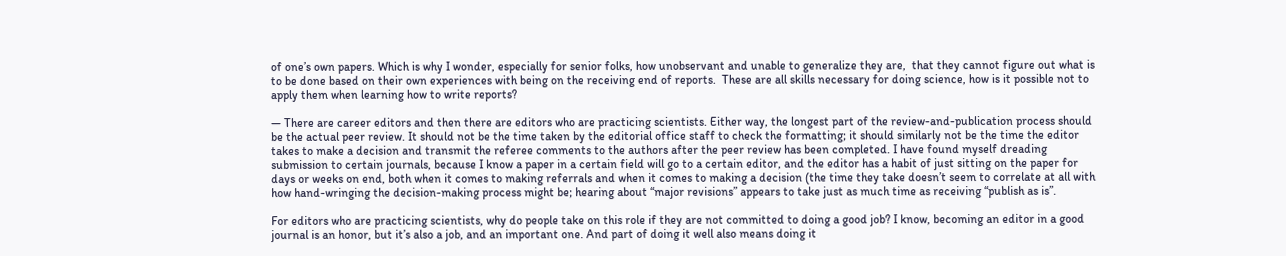of one’s own papers. Which is why I wonder, especially for senior folks, how unobservant and unable to generalize they are,  that they cannot figure out what is to be done based on their own experiences with being on the receiving end of reports.  These are all skills necessary for doing science, how is it possible not to apply them when learning how to write reports?

— There are career editors and then there are editors who are practicing scientists. Either way, the longest part of the review-and-publication process should be the actual peer review. It should not be the time taken by the editorial office staff to check the formatting; it should similarly not be the time the editor takes to make a decision and transmit the referee comments to the authors after the peer review has been completed. I have found myself dreading submission to certain journals, because I know a paper in a certain field will go to a certain editor, and the editor has a habit of just sitting on the paper for days or weeks on end, both when it comes to making referrals and when it comes to making a decision (the time they take doesn’t seem to correlate at all with how hand-wringing the decision-making process might be; hearing about “major revisions” appears to take just as much time as receiving “publish as is”.

For editors who are practicing scientists, why do people take on this role if they are not committed to doing a good job? I know, becoming an editor in a good journal is an honor, but it’s also a job, and an important one. And part of doing it well also means doing it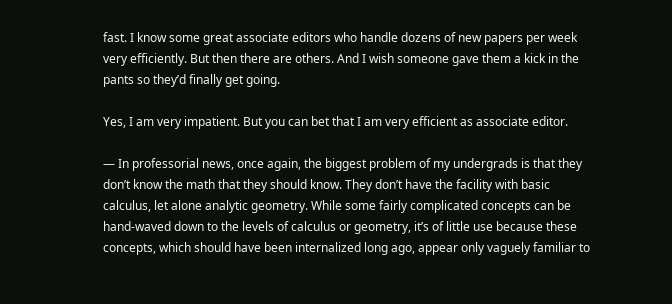fast. I know some great associate editors who handle dozens of new papers per week very efficiently. But then there are others. And I wish someone gave them a kick in the pants so they’d finally get going.

Yes, I am very impatient. But you can bet that I am very efficient as associate editor.

— In professorial news, once again, the biggest problem of my undergrads is that they don’t know the math that they should know. They don’t have the facility with basic calculus, let alone analytic geometry. While some fairly complicated concepts can be hand-waved down to the levels of calculus or geometry, it’s of little use because these concepts, which should have been internalized long ago, appear only vaguely familiar to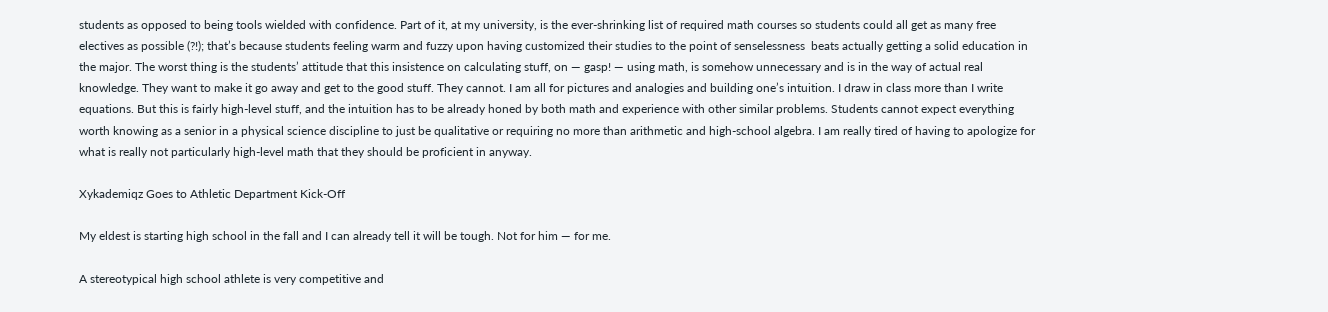students as opposed to being tools wielded with confidence. Part of it, at my university, is the ever-shrinking list of required math courses so students could all get as many free electives as possible (?!); that’s because students feeling warm and fuzzy upon having customized their studies to the point of senselessness  beats actually getting a solid education in the major. The worst thing is the students’ attitude that this insistence on calculating stuff, on — gasp! — using math, is somehow unnecessary and is in the way of actual real knowledge. They want to make it go away and get to the good stuff. They cannot. I am all for pictures and analogies and building one’s intuition. I draw in class more than I write equations. But this is fairly high-level stuff, and the intuition has to be already honed by both math and experience with other similar problems. Students cannot expect everything worth knowing as a senior in a physical science discipline to just be qualitative or requiring no more than arithmetic and high-school algebra. I am really tired of having to apologize for what is really not particularly high-level math that they should be proficient in anyway.

Xykademiqz Goes to Athletic Department Kick-Off

My eldest is starting high school in the fall and I can already tell it will be tough. Not for him — for me.

A stereotypical high school athlete is very competitive and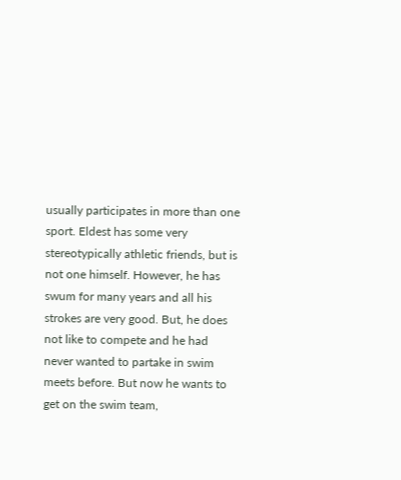usually participates in more than one sport. Eldest has some very stereotypically athletic friends, but is not one himself. However, he has swum for many years and all his strokes are very good. But, he does not like to compete and he had never wanted to partake in swim meets before. But now he wants to get on the swim team,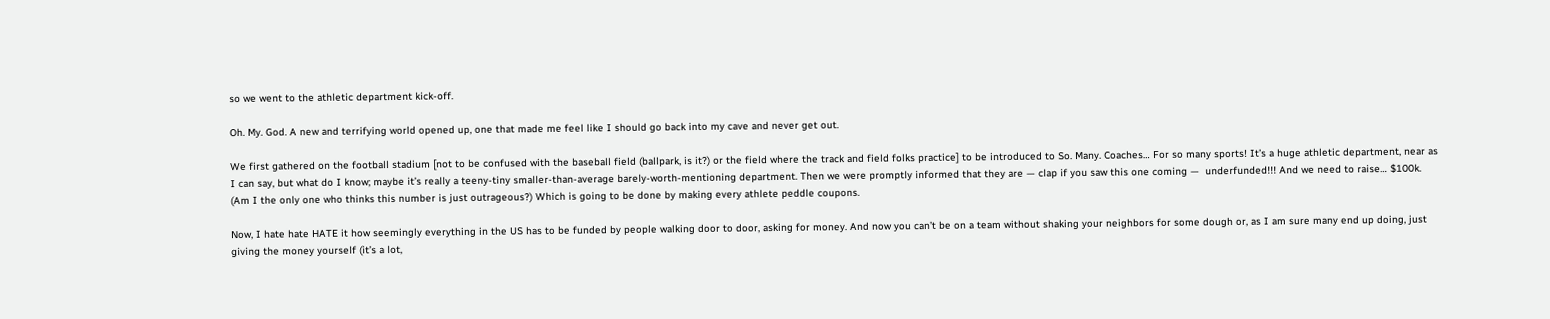so we went to the athletic department kick-off.

Oh. My. God. A new and terrifying world opened up, one that made me feel like I should go back into my cave and never get out.

We first gathered on the football stadium [not to be confused with the baseball field (ballpark, is it?) or the field where the track and field folks practice] to be introduced to So. Many. Coaches… For so many sports! It’s a huge athletic department, near as I can say, but what do I know; maybe it’s really a teeny-tiny smaller-than-average barely-worth-mentioning department. Then we were promptly informed that they are — clap if you saw this one coming —  underfunded!!! And we need to raise… $100k. (Am I the only one who thinks this number is just outrageous?) Which is going to be done by making every athlete peddle coupons.

Now, I hate hate HATE it how seemingly everything in the US has to be funded by people walking door to door, asking for money. And now you can’t be on a team without shaking your neighbors for some dough or, as I am sure many end up doing, just giving the money yourself (it’s a lot,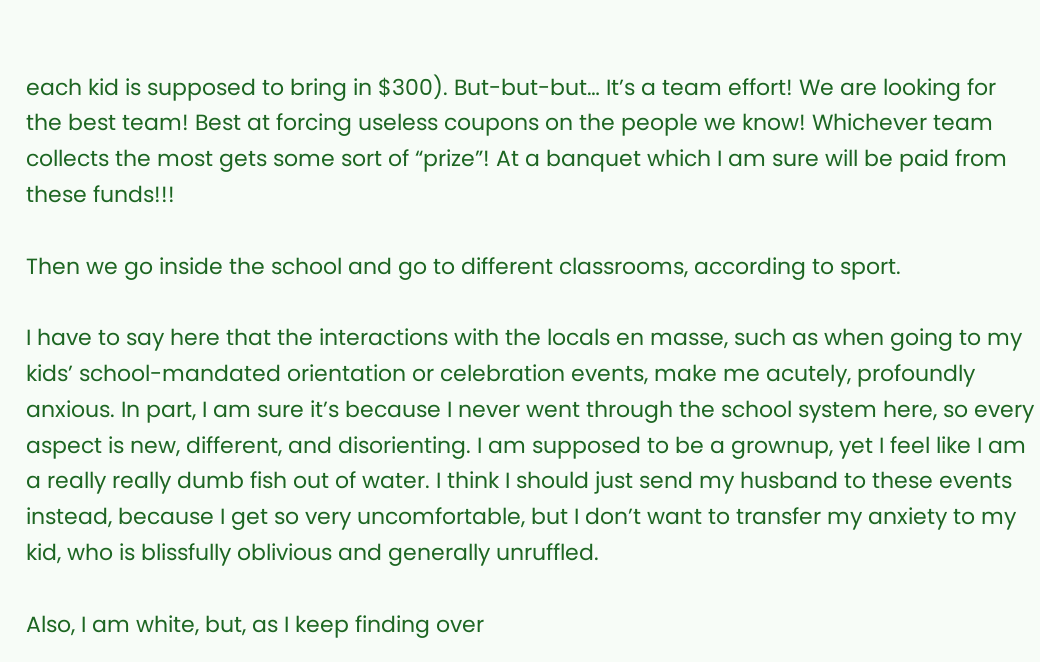each kid is supposed to bring in $300). But-but-but… It’s a team effort! We are looking for the best team! Best at forcing useless coupons on the people we know! Whichever team collects the most gets some sort of “prize”! At a banquet which I am sure will be paid from these funds!!!

Then we go inside the school and go to different classrooms, according to sport.

I have to say here that the interactions with the locals en masse, such as when going to my kids’ school-mandated orientation or celebration events, make me acutely, profoundly anxious. In part, I am sure it’s because I never went through the school system here, so every aspect is new, different, and disorienting. I am supposed to be a grownup, yet I feel like I am a really really dumb fish out of water. I think I should just send my husband to these events instead, because I get so very uncomfortable, but I don’t want to transfer my anxiety to my kid, who is blissfully oblivious and generally unruffled.

Also, I am white, but, as I keep finding over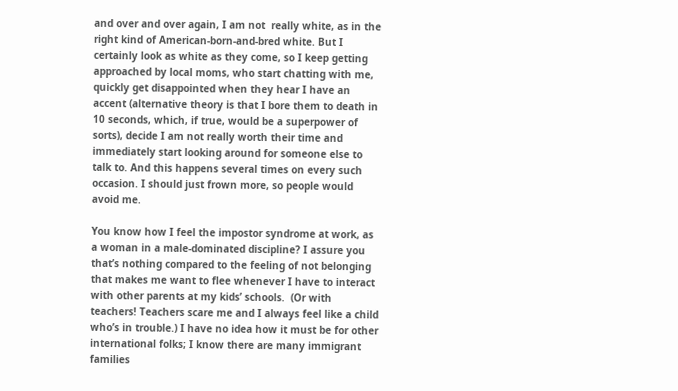and over and over again, I am not  really white, as in the right kind of American-born-and-bred white. But I certainly look as white as they come, so I keep getting approached by local moms, who start chatting with me, quickly get disappointed when they hear I have an accent (alternative theory is that I bore them to death in 10 seconds, which, if true, would be a superpower of sorts), decide I am not really worth their time and immediately start looking around for someone else to talk to. And this happens several times on every such occasion. I should just frown more, so people would avoid me.

You know how I feel the impostor syndrome at work, as a woman in a male-dominated discipline? I assure you that’s nothing compared to the feeling of not belonging that makes me want to flee whenever I have to interact with other parents at my kids’ schools.  (Or with teachers! Teachers scare me and I always feel like a child who’s in trouble.) I have no idea how it must be for other international folks; I know there are many immigrant families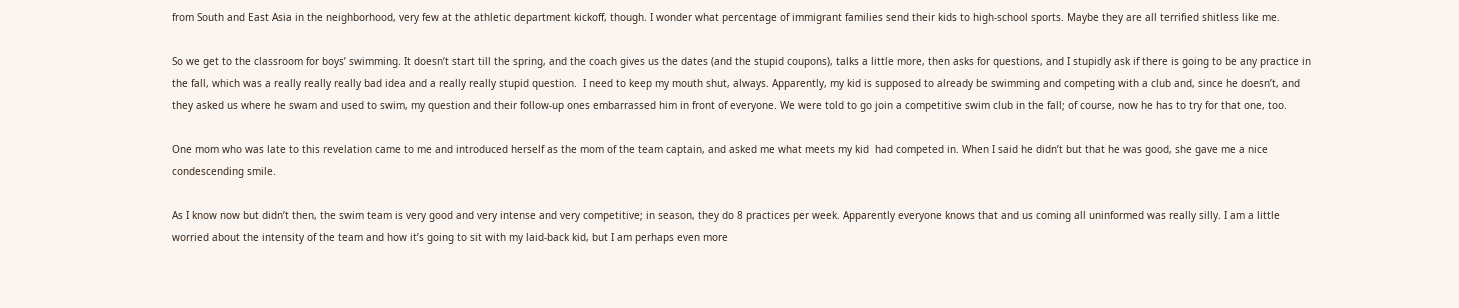from South and East Asia in the neighborhood, very few at the athletic department kickoff, though. I wonder what percentage of immigrant families send their kids to high-school sports. Maybe they are all terrified shitless like me.

So we get to the classroom for boys’ swimming. It doesn’t start till the spring, and the coach gives us the dates (and the stupid coupons), talks a little more, then asks for questions, and I stupidly ask if there is going to be any practice in the fall, which was a really really really bad idea and a really really stupid question.  I need to keep my mouth shut, always. Apparently, my kid is supposed to already be swimming and competing with a club and, since he doesn’t, and they asked us where he swam and used to swim, my question and their follow-up ones embarrassed him in front of everyone. We were told to go join a competitive swim club in the fall; of course, now he has to try for that one, too.

One mom who was late to this revelation came to me and introduced herself as the mom of the team captain, and asked me what meets my kid  had competed in. When I said he didn’t but that he was good, she gave me a nice condescending smile.

As I know now but didn’t then, the swim team is very good and very intense and very competitive; in season, they do 8 practices per week. Apparently everyone knows that and us coming all uninformed was really silly. I am a little worried about the intensity of the team and how it’s going to sit with my laid-back kid, but I am perhaps even more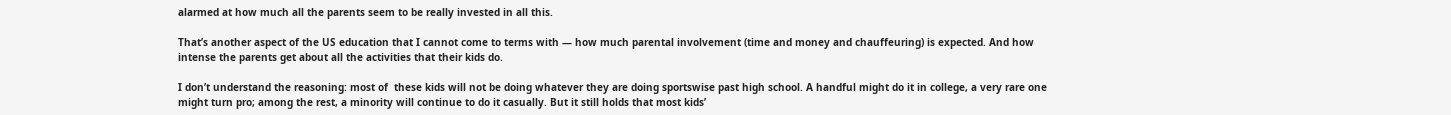alarmed at how much all the parents seem to be really invested in all this.

That’s another aspect of the US education that I cannot come to terms with — how much parental involvement (time and money and chauffeuring) is expected. And how intense the parents get about all the activities that their kids do.

I don’t understand the reasoning: most of  these kids will not be doing whatever they are doing sportswise past high school. A handful might do it in college, a very rare one might turn pro; among the rest, a minority will continue to do it casually. But it still holds that most kids’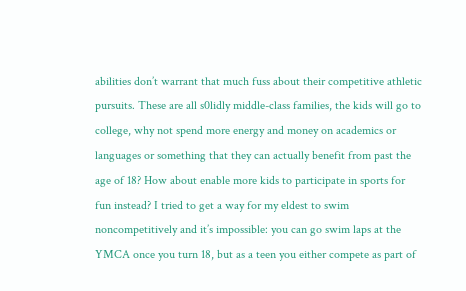abilities don’t warrant that much fuss about their competitive athletic pursuits. These are all s0lidly middle-class families, the kids will go to college, why not spend more energy and money on academics or languages or something that they can actually benefit from past the age of 18? How about enable more kids to participate in sports for fun instead? I tried to get a way for my eldest to swim noncompetitively and it’s impossible: you can go swim laps at the YMCA once you turn 18, but as a teen you either compete as part of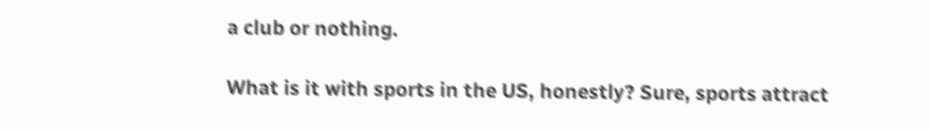a club or nothing.

What is it with sports in the US, honestly? Sure, sports attract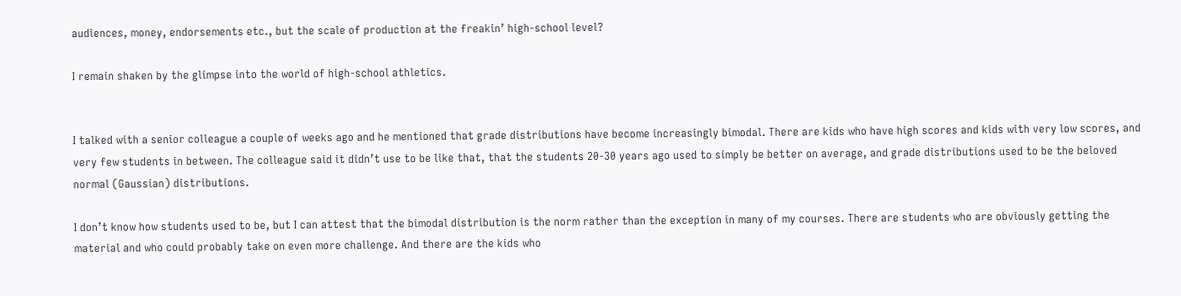audiences, money, endorsements etc., but the scale of production at the freakin’ high-school level?

I remain shaken by the glimpse into the world of high-school athletics.


I talked with a senior colleague a couple of weeks ago and he mentioned that grade distributions have become increasingly bimodal. There are kids who have high scores and kids with very low scores, and very few students in between. The colleague said it didn’t use to be like that, that the students 20-30 years ago used to simply be better on average, and grade distributions used to be the beloved normal (Gaussian) distributions.

I don’t know how students used to be, but I can attest that the bimodal distribution is the norm rather than the exception in many of my courses. There are students who are obviously getting the material and who could probably take on even more challenge. And there are the kids who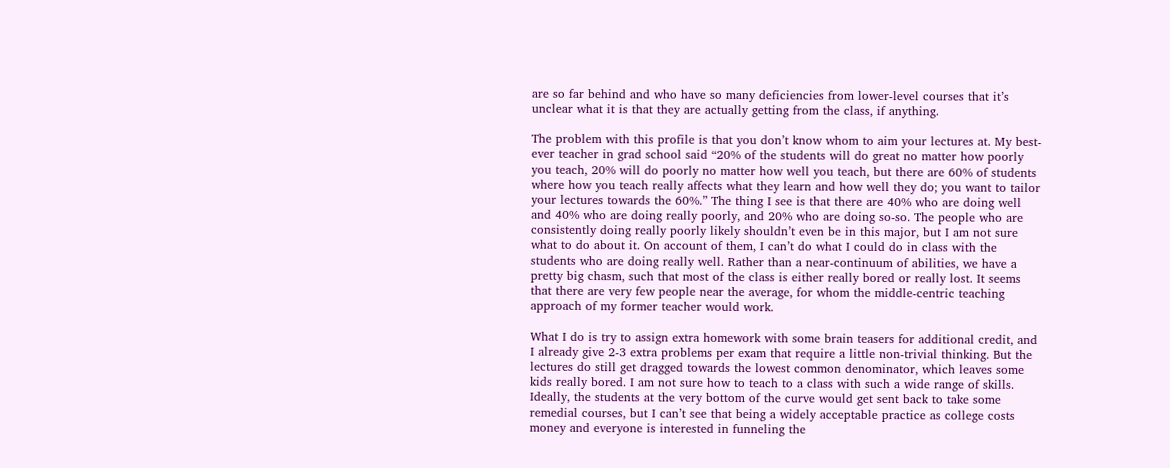are so far behind and who have so many deficiencies from lower-level courses that it’s unclear what it is that they are actually getting from the class, if anything.

The problem with this profile is that you don’t know whom to aim your lectures at. My best-ever teacher in grad school said “20% of the students will do great no matter how poorly you teach, 20% will do poorly no matter how well you teach, but there are 60% of students where how you teach really affects what they learn and how well they do; you want to tailor your lectures towards the 60%.” The thing I see is that there are 40% who are doing well and 40% who are doing really poorly, and 20% who are doing so-so. The people who are consistently doing really poorly likely shouldn’t even be in this major, but I am not sure what to do about it. On account of them, I can’t do what I could do in class with the students who are doing really well. Rather than a near-continuum of abilities, we have a pretty big chasm, such that most of the class is either really bored or really lost. It seems that there are very few people near the average, for whom the middle-centric teaching approach of my former teacher would work.

What I do is try to assign extra homework with some brain teasers for additional credit, and I already give 2-3 extra problems per exam that require a little non-trivial thinking. But the lectures do still get dragged towards the lowest common denominator, which leaves some kids really bored. I am not sure how to teach to a class with such a wide range of skills. Ideally, the students at the very bottom of the curve would get sent back to take some remedial courses, but I can’t see that being a widely acceptable practice as college costs money and everyone is interested in funneling the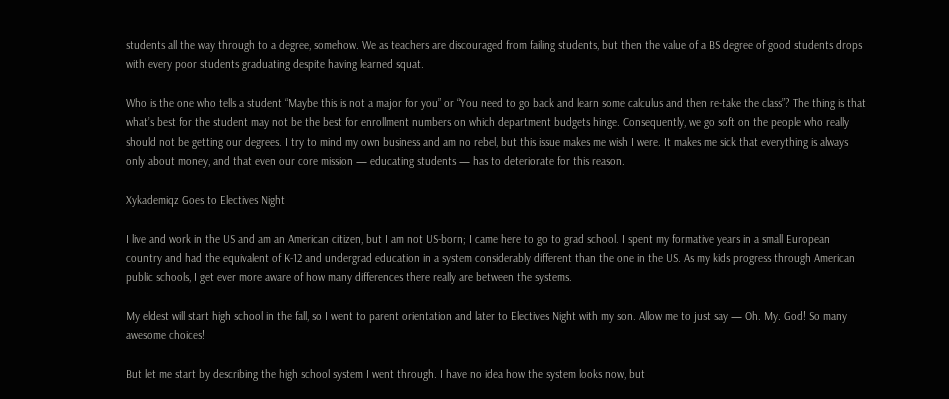students all the way through to a degree, somehow. We as teachers are discouraged from failing students, but then the value of a BS degree of good students drops with every poor students graduating despite having learned squat.

Who is the one who tells a student “Maybe this is not a major for you” or “You need to go back and learn some calculus and then re-take the class”? The thing is that what’s best for the student may not be the best for enrollment numbers on which department budgets hinge. Consequently, we go soft on the people who really should not be getting our degrees. I try to mind my own business and am no rebel, but this issue makes me wish I were. It makes me sick that everything is always only about money, and that even our core mission — educating students — has to deteriorate for this reason.

Xykademiqz Goes to Electives Night

I live and work in the US and am an American citizen, but I am not US-born; I came here to go to grad school. I spent my formative years in a small European country and had the equivalent of K-12 and undergrad education in a system considerably different than the one in the US. As my kids progress through American public schools, I get ever more aware of how many differences there really are between the systems.

My eldest will start high school in the fall, so I went to parent orientation and later to Electives Night with my son. Allow me to just say — Oh. My. God! So many awesome choices!

But let me start by describing the high school system I went through. I have no idea how the system looks now, but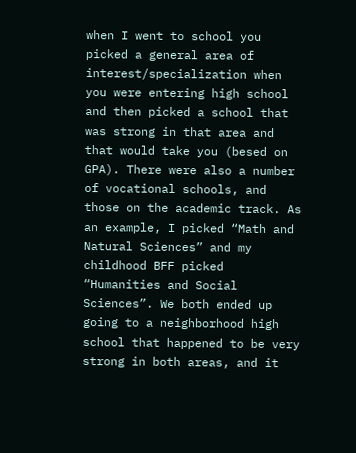when I went to school you picked a general area of interest/specialization when you were entering high school and then picked a school that was strong in that area and that would take you (besed on GPA). There were also a number of vocational schools, and those on the academic track. As an example, I picked “Math and Natural Sciences” and my childhood BFF picked “Humanities and Social Sciences”. We both ended up going to a neighborhood high school that happened to be very strong in both areas, and it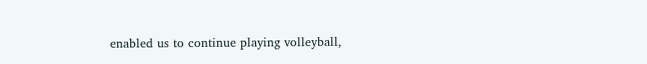enabled us to continue playing volleyball,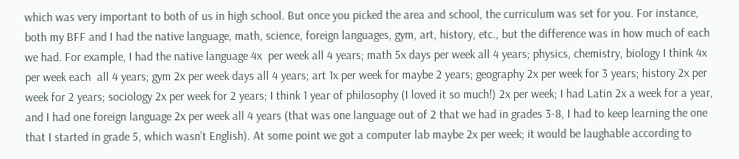which was very important to both of us in high school. But once you picked the area and school, the curriculum was set for you. For instance, both my BFF and I had the native language, math, science, foreign languages, gym, art, history, etc., but the difference was in how much of each we had. For example, I had the native language 4x  per week all 4 years; math 5x days per week all 4 years; physics, chemistry, biology I think 4x  per week each  all 4 years; gym 2x per week days all 4 years; art 1x per week for maybe 2 years; geography 2x per week for 3 years; history 2x per week for 2 years; sociology 2x per week for 2 years; I think 1 year of philosophy (I loved it so much!) 2x per week; I had Latin 2x a week for a year, and I had one foreign language 2x per week all 4 years (that was one language out of 2 that we had in grades 3-8, I had to keep learning the one that I started in grade 5, which wasn’t English). At some point we got a computer lab maybe 2x per week; it would be laughable according to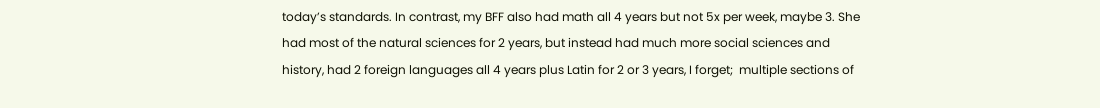today’s standards. In contrast, my BFF also had math all 4 years but not 5x per week, maybe 3. She had most of the natural sciences for 2 years, but instead had much more social sciences and history, had 2 foreign languages all 4 years plus Latin for 2 or 3 years, I forget;  multiple sections of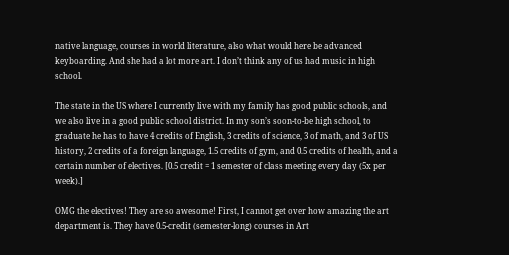native language, courses in world literature, also what would here be advanced keyboarding. And she had a lot more art. I don’t think any of us had music in high school.

The state in the US where I currently live with my family has good public schools, and we also live in a good public school district. In my son’s soon-to-be high school, to graduate he has to have 4 credits of English, 3 credits of science, 3 of math, and 3 of US history, 2 credits of a foreign language, 1.5 credits of gym, and 0.5 credits of health, and a certain number of electives. [0.5 credit = 1 semester of class meeting every day (5x per week).]

OMG the electives! They are so awesome! First, I cannot get over how amazing the art department is. They have 0.5-credit (semester-long) courses in Art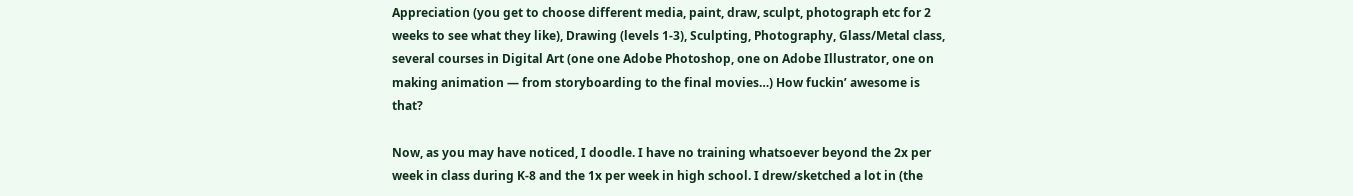Appreciation (you get to choose different media, paint, draw, sculpt, photograph etc for 2 weeks to see what they like), Drawing (levels 1-3), Sculpting, Photography, Glass/Metal class, several courses in Digital Art (one one Adobe Photoshop, one on Adobe Illustrator, one on making animation — from storyboarding to the final movies…) How fuckin’ awesome is that?

Now, as you may have noticed, I doodle. I have no training whatsoever beyond the 2x per week in class during K-8 and the 1x per week in high school. I drew/sketched a lot in (the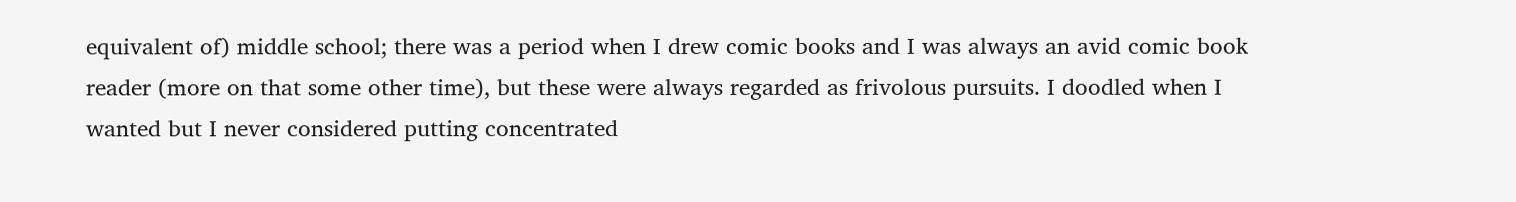equivalent of) middle school; there was a period when I drew comic books and I was always an avid comic book reader (more on that some other time), but these were always regarded as frivolous pursuits. I doodled when I wanted but I never considered putting concentrated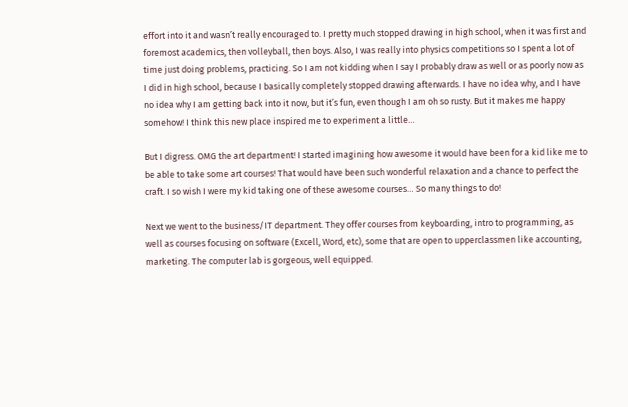effort into it and wasn’t really encouraged to. I pretty much stopped drawing in high school, when it was first and foremost academics, then volleyball, then boys. Also, I was really into physics competitions so I spent a lot of time just doing problems, practicing. So I am not kidding when I say I probably draw as well or as poorly now as I did in high school, because I basically completely stopped drawing afterwards. I have no idea why, and I have no idea why I am getting back into it now, but it’s fun, even though I am oh so rusty. But it makes me happy somehow! I think this new place inspired me to experiment a little…

But I digress. OMG the art department! I started imagining how awesome it would have been for a kid like me to be able to take some art courses! That would have been such wonderful relaxation and a chance to perfect the craft. I so wish I were my kid taking one of these awesome courses… So many things to do!

Next we went to the business/IT department. They offer courses from keyboarding, intro to programming, as well as courses focusing on software (Excell, Word, etc), some that are open to upperclassmen like accounting, marketing. The computer lab is gorgeous, well equipped.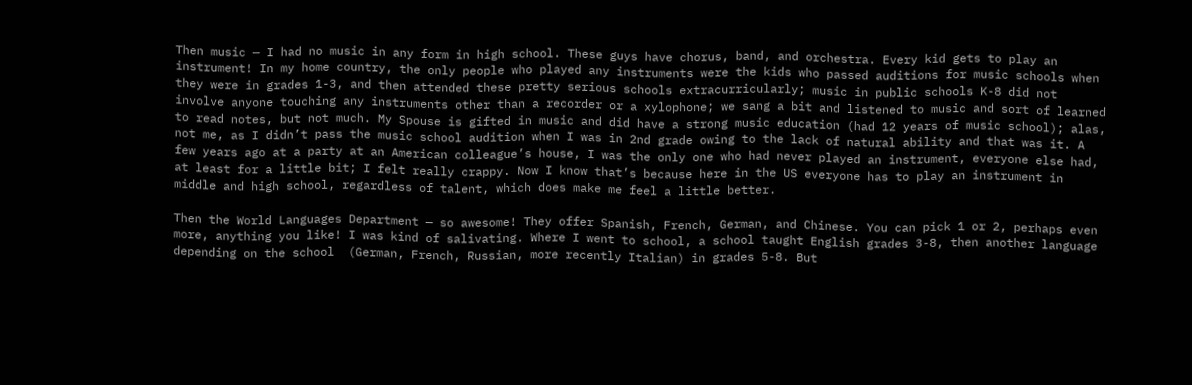Then music — I had no music in any form in high school. These guys have chorus, band, and orchestra. Every kid gets to play an instrument! In my home country, the only people who played any instruments were the kids who passed auditions for music schools when they were in grades 1-3, and then attended these pretty serious schools extracurricularly; music in public schools K-8 did not involve anyone touching any instruments other than a recorder or a xylophone; we sang a bit and listened to music and sort of learned to read notes, but not much. My Spouse is gifted in music and did have a strong music education (had 12 years of music school); alas,  not me, as I didn’t pass the music school audition when I was in 2nd grade owing to the lack of natural ability and that was it. A few years ago at a party at an American colleague’s house, I was the only one who had never played an instrument, everyone else had, at least for a little bit; I felt really crappy. Now I know that’s because here in the US everyone has to play an instrument in middle and high school, regardless of talent, which does make me feel a little better.

Then the World Languages Department — so awesome! They offer Spanish, French, German, and Chinese. You can pick 1 or 2, perhaps even more, anything you like! I was kind of salivating. Where I went to school, a school taught English grades 3-8, then another language depending on the school  (German, French, Russian, more recently Italian) in grades 5-8. But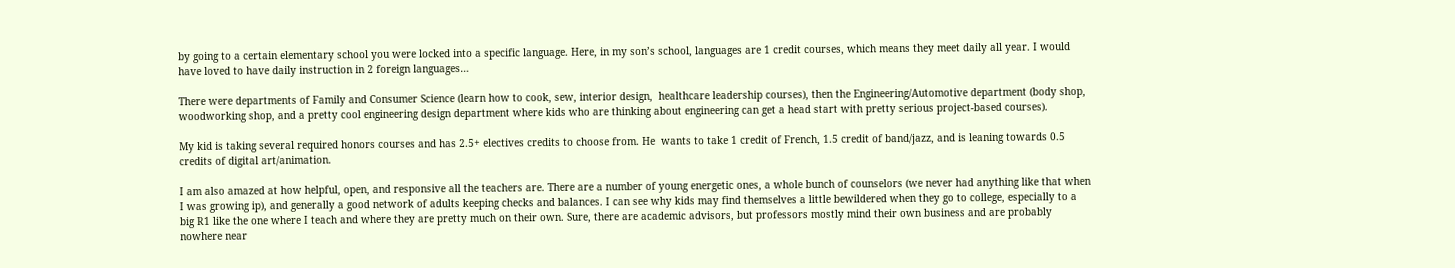by going to a certain elementary school you were locked into a specific language. Here, in my son’s school, languages are 1 credit courses, which means they meet daily all year. I would have loved to have daily instruction in 2 foreign languages…

There were departments of Family and Consumer Science (learn how to cook, sew, interior design,  healthcare leadership courses), then the Engineering/Automotive department (body shop, woodworking shop, and a pretty cool engineering design department where kids who are thinking about engineering can get a head start with pretty serious project-based courses).

My kid is taking several required honors courses and has 2.5+ electives credits to choose from. He  wants to take 1 credit of French, 1.5 credit of band/jazz, and is leaning towards 0.5 credits of digital art/animation.

I am also amazed at how helpful, open, and responsive all the teachers are. There are a number of young energetic ones, a whole bunch of counselors (we never had anything like that when I was growing ip), and generally a good network of adults keeping checks and balances. I can see why kids may find themselves a little bewildered when they go to college, especially to a big R1 like the one where I teach and where they are pretty much on their own. Sure, there are academic advisors, but professors mostly mind their own business and are probably nowhere near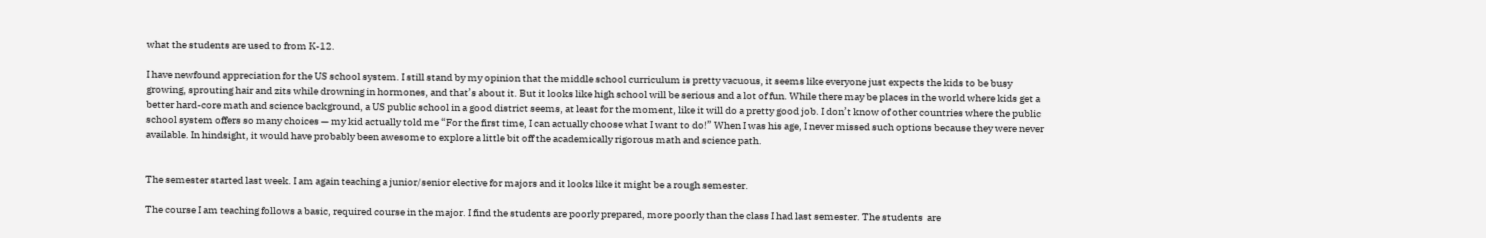what the students are used to from K-12.

I have newfound appreciation for the US school system. I still stand by my opinion that the middle school curriculum is pretty vacuous, it seems like everyone just expects the kids to be busy growing, sprouting hair and zits while drowning in hormones, and that’s about it. But it looks like high school will be serious and a lot of fun. While there may be places in the world where kids get a better hard-core math and science background, a US public school in a good district seems, at least for the moment, like it will do a pretty good job. I don’t know of other countries where the public school system offers so many choices — my kid actually told me “For the first time, I can actually choose what I want to do!” When I was his age, I never missed such options because they were never available. In hindsight, it would have probably been awesome to explore a little bit off the academically rigorous math and science path.


The semester started last week. I am again teaching a junior/senior elective for majors and it looks like it might be a rough semester.

The course I am teaching follows a basic, required course in the major. I find the students are poorly prepared, more poorly than the class I had last semester. The students  are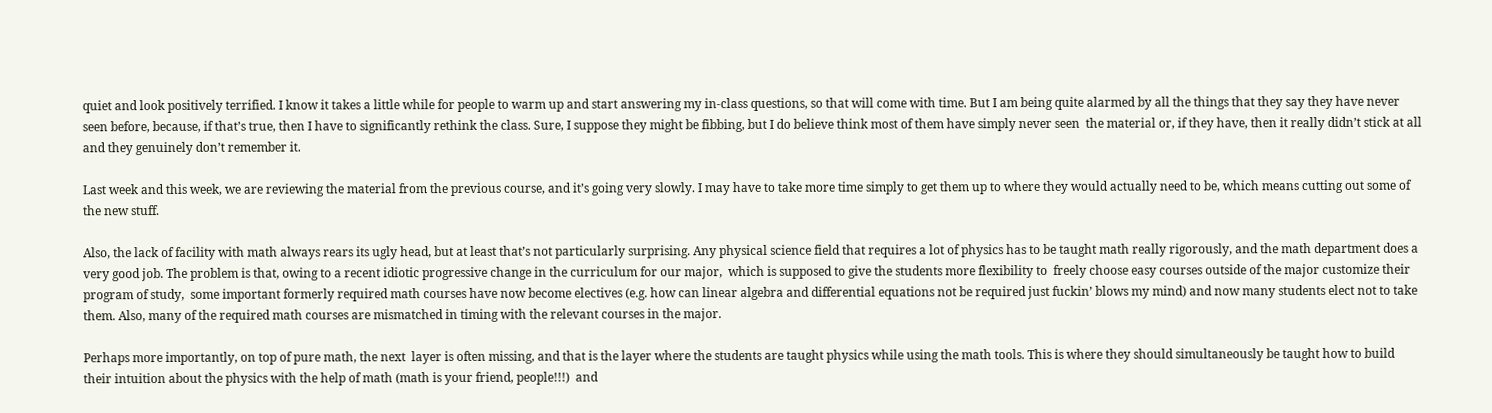quiet and look positively terrified. I know it takes a little while for people to warm up and start answering my in-class questions, so that will come with time. But I am being quite alarmed by all the things that they say they have never seen before, because, if that’s true, then I have to significantly rethink the class. Sure, I suppose they might be fibbing, but I do believe think most of them have simply never seen  the material or, if they have, then it really didn’t stick at all and they genuinely don’t remember it.

Last week and this week, we are reviewing the material from the previous course, and it’s going very slowly. I may have to take more time simply to get them up to where they would actually need to be, which means cutting out some of the new stuff.

Also, the lack of facility with math always rears its ugly head, but at least that’s not particularly surprising. Any physical science field that requires a lot of physics has to be taught math really rigorously, and the math department does a very good job. The problem is that, owing to a recent idiotic progressive change in the curriculum for our major,  which is supposed to give the students more flexibility to  freely choose easy courses outside of the major customize their program of study,  some important formerly required math courses have now become electives (e.g. how can linear algebra and differential equations not be required just fuckin’ blows my mind) and now many students elect not to take them. Also, many of the required math courses are mismatched in timing with the relevant courses in the major.

Perhaps more importantly, on top of pure math, the next  layer is often missing, and that is the layer where the students are taught physics while using the math tools. This is where they should simultaneously be taught how to build their intuition about the physics with the help of math (math is your friend, people!!!)  and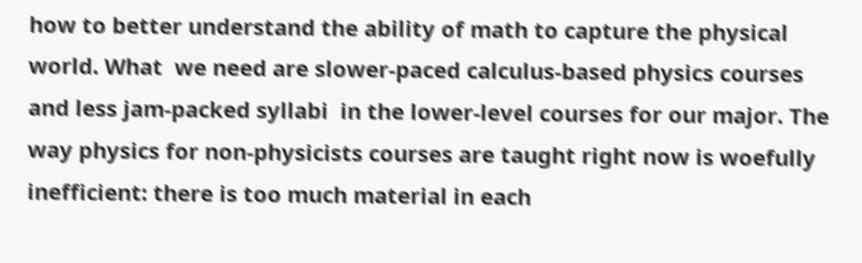how to better understand the ability of math to capture the physical world. What  we need are slower-paced calculus-based physics courses and less jam-packed syllabi  in the lower-level courses for our major. The way physics for non-physicists courses are taught right now is woefully inefficient: there is too much material in each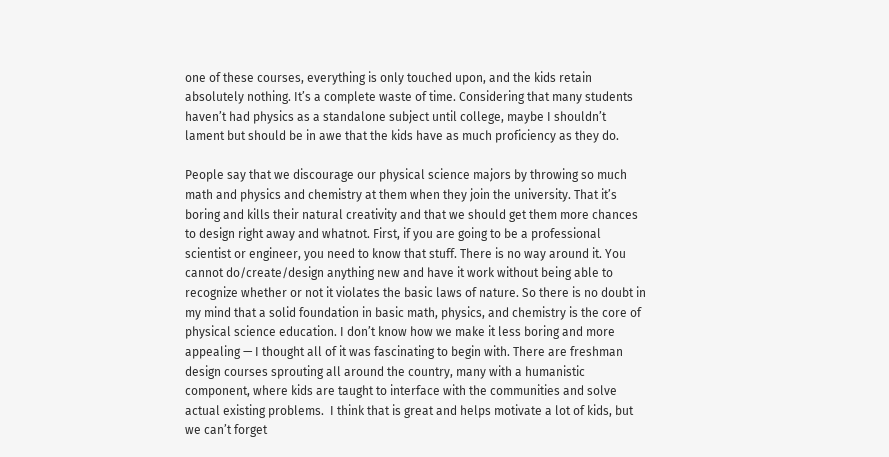one of these courses, everything is only touched upon, and the kids retain absolutely nothing. It’s a complete waste of time. Considering that many students haven’t had physics as a standalone subject until college, maybe I shouldn’t lament but should be in awe that the kids have as much proficiency as they do.

People say that we discourage our physical science majors by throwing so much math and physics and chemistry at them when they join the university. That it’s boring and kills their natural creativity and that we should get them more chances to design right away and whatnot. First, if you are going to be a professional scientist or engineer, you need to know that stuff. There is no way around it. You cannot do/create/design anything new and have it work without being able to recognize whether or not it violates the basic laws of nature. So there is no doubt in my mind that a solid foundation in basic math, physics, and chemistry is the core of physical science education. I don’t know how we make it less boring and more appealing — I thought all of it was fascinating to begin with. There are freshman design courses sprouting all around the country, many with a humanistic component, where kids are taught to interface with the communities and solve actual existing problems.  I think that is great and helps motivate a lot of kids, but we can’t forget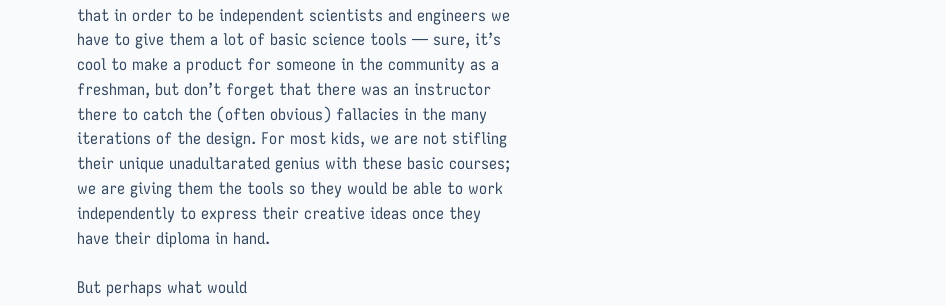that in order to be independent scientists and engineers we have to give them a lot of basic science tools — sure, it’s cool to make a product for someone in the community as a freshman, but don’t forget that there was an instructor there to catch the (often obvious) fallacies in the many iterations of the design. For most kids, we are not stifling their unique unadultarated genius with these basic courses; we are giving them the tools so they would be able to work independently to express their creative ideas once they have their diploma in hand.

But perhaps what would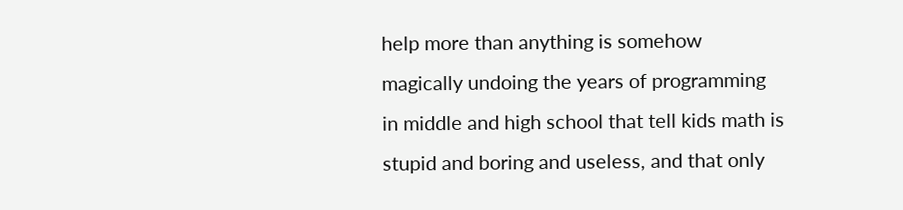help more than anything is somehow magically undoing the years of programming in middle and high school that tell kids math is stupid and boring and useless, and that only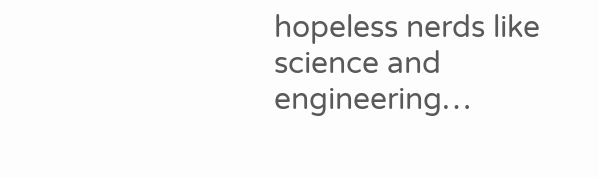hopeless nerds like science and engineering…